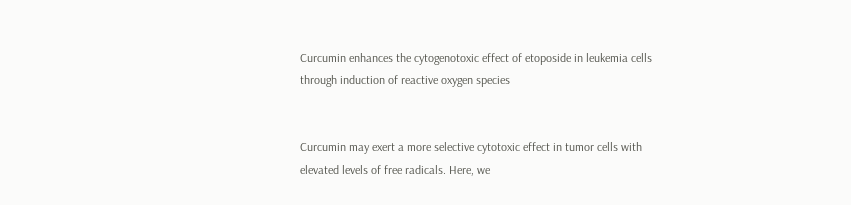Curcumin enhances the cytogenotoxic effect of etoposide in leukemia cells through induction of reactive oxygen species


Curcumin may exert a more selective cytotoxic effect in tumor cells with elevated levels of free radicals. Here, we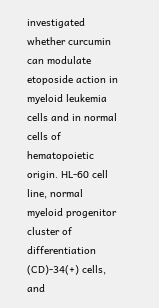investigated whether curcumin can modulate etoposide action in myeloid leukemia cells and in normal cells of hematopoietic origin. HL-60 cell line, normal myeloid progenitor cluster of differentiation (CD)-34(+) cells, and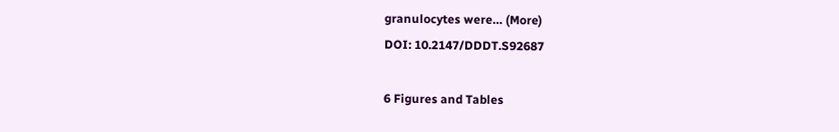granulocytes were… (More)
DOI: 10.2147/DDDT.S92687

6 Figures and Tables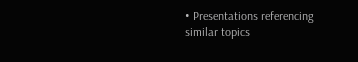• Presentations referencing similar topics